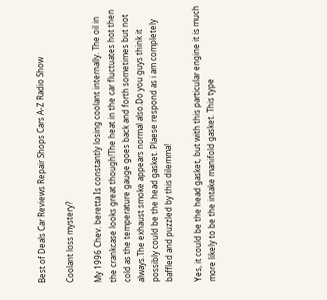Best of Deals Car Reviews Repair Shops Cars A-Z Radio Show

Coolant loss mystery?

My 1996 Chev. beretta Is constantly losing coolant internally. The oil in the crankcase looks great though!The heat in the car fluctuates hot then cold as the temperature gauge goes back and forth sometimes but not always.The exhaust smoke appears normal also.Do you guys think it possibly could be the head gasket. Plaese respond as i am completely baffled and puzzled by this dilemma!

Yes, it could be the head gasket, but with this particular engine it is much more likely to be the intake manifold gasket. This type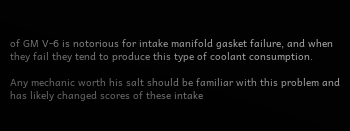of GM V-6 is notorious for intake manifold gasket failure, and when they fail they tend to produce this type of coolant consumption.

Any mechanic worth his salt should be familiar with this problem and has likely changed scores of these intake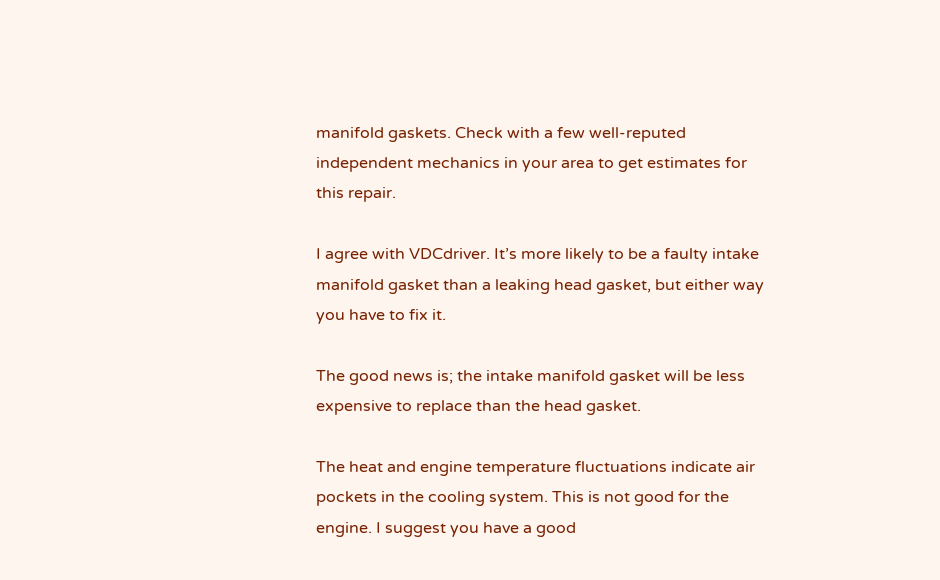manifold gaskets. Check with a few well-reputed independent mechanics in your area to get estimates for this repair.

I agree with VDCdriver. It’s more likely to be a faulty intake manifold gasket than a leaking head gasket, but either way you have to fix it.

The good news is; the intake manifold gasket will be less expensive to replace than the head gasket.

The heat and engine temperature fluctuations indicate air pockets in the cooling system. This is not good for the engine. I suggest you have a good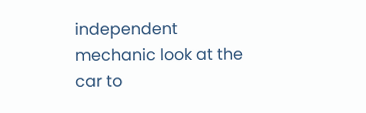independent mechanic look at the car to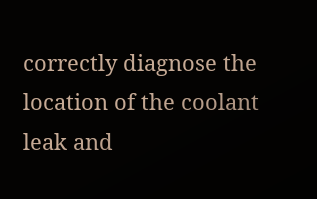correctly diagnose the location of the coolant leak and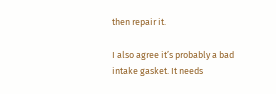then repair it.

I also agree it’s probably a bad intake gasket. It needs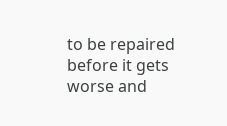to be repaired before it gets worse and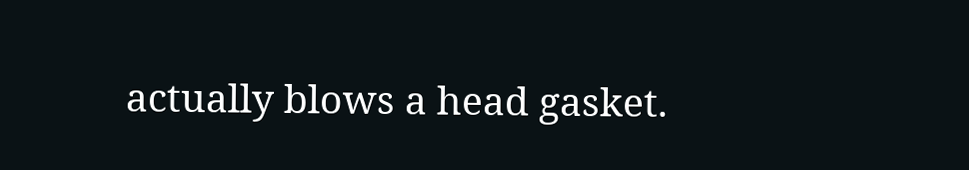actually blows a head gasket.